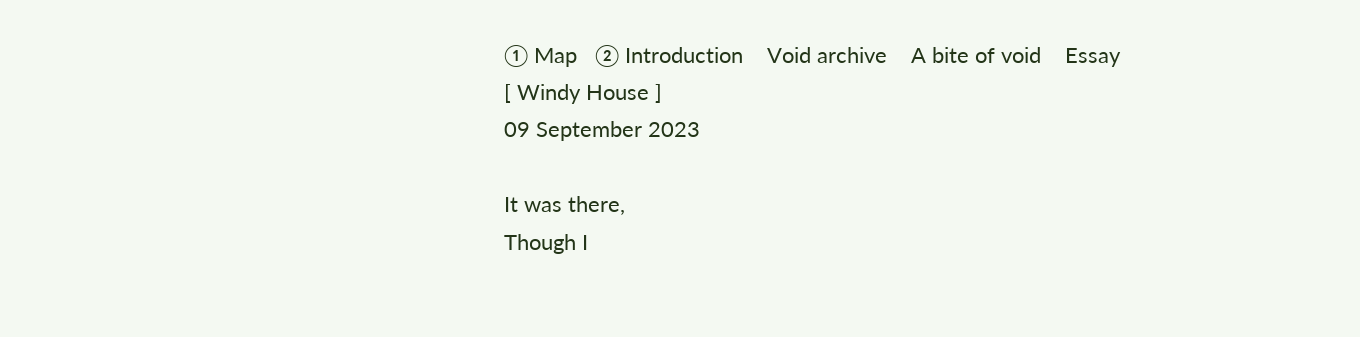① Map   ② Introduction    Void archive    A bite of void    Essay
[ Windy House ]
09 September 2023

It was there,
Though I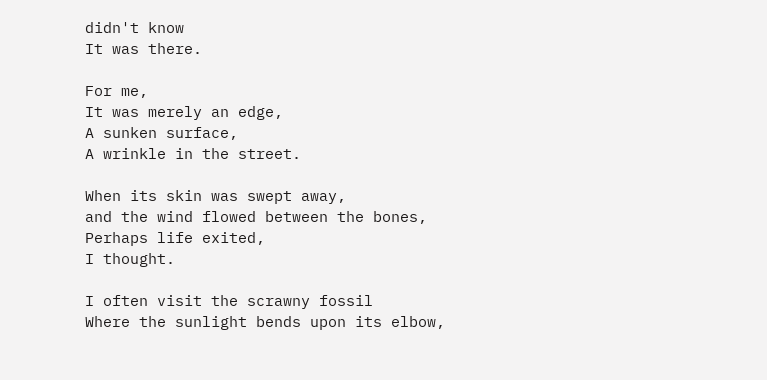didn't know
It was there.

For me,
It was merely an edge,
A sunken surface,
A wrinkle in the street.

When its skin was swept away,
and the wind flowed between the bones,
Perhaps life exited,
I thought.

I often visit the scrawny fossil
Where the sunlight bends upon its elbow,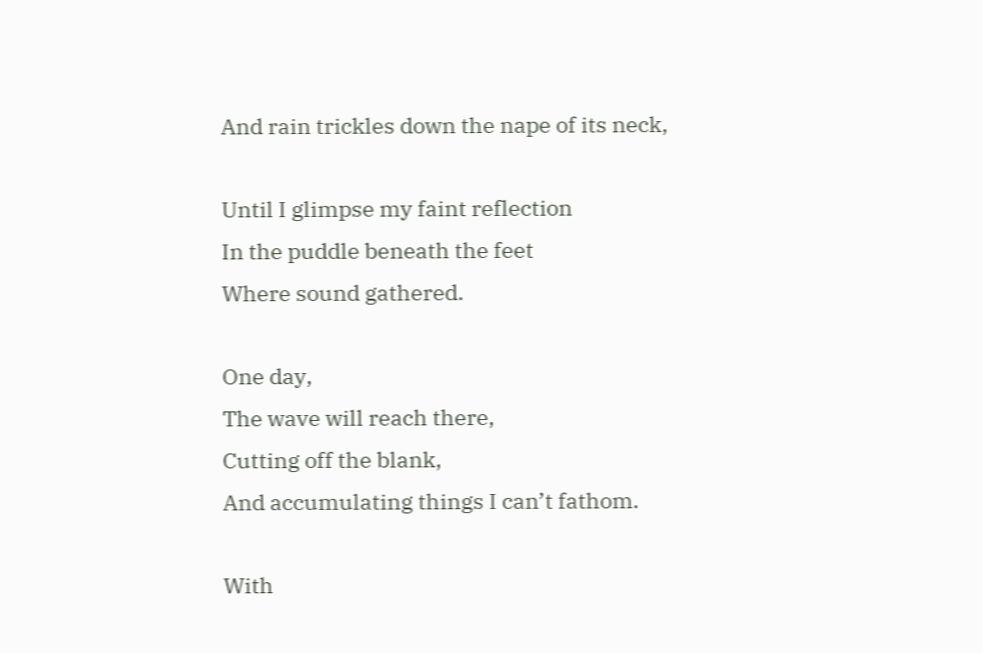And rain trickles down the nape of its neck,

Until I glimpse my faint reflection
In the puddle beneath the feet
Where sound gathered.

One day,
The wave will reach there,
Cutting off the blank,
And accumulating things I can’t fathom.

With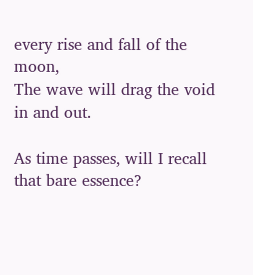every rise and fall of the moon,
The wave will drag the void in and out.

As time passes, will I recall that bare essence?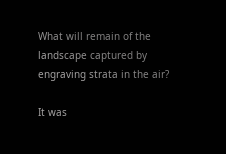What will remain of the landscape captured by engraving strata in the air?

It was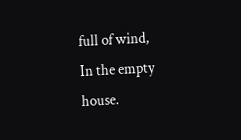full of wind,
In the empty house.